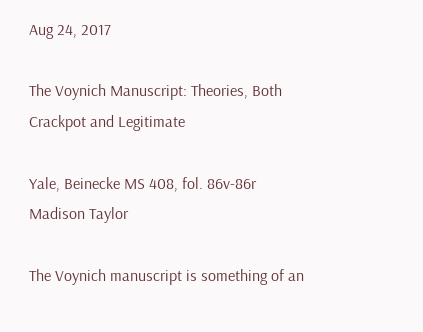Aug 24, 2017

The Voynich Manuscript: Theories, Both Crackpot and Legitimate

Yale, Beinecke MS 408, fol. 86v-86r
Madison Taylor

The Voynich manuscript is something of an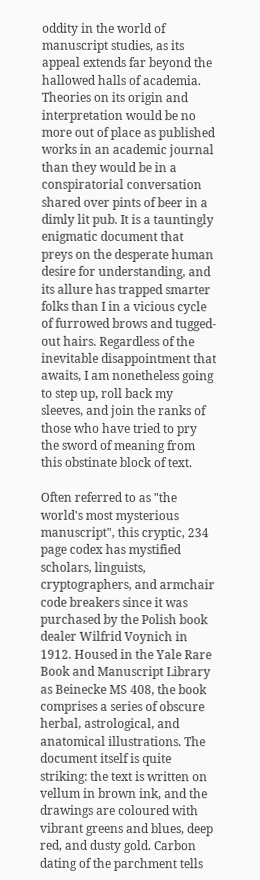oddity in the world of manuscript studies, as its appeal extends far beyond the hallowed halls of academia. Theories on its origin and interpretation would be no more out of place as published works in an academic journal than they would be in a conspiratorial conversation shared over pints of beer in a dimly lit pub. It is a tauntingly enigmatic document that preys on the desperate human desire for understanding, and its allure has trapped smarter folks than I in a vicious cycle of furrowed brows and tugged-out hairs. Regardless of the inevitable disappointment that awaits, I am nonetheless going to step up, roll back my sleeves, and join the ranks of those who have tried to pry the sword of meaning from this obstinate block of text.

Often referred to as "the world's most mysterious manuscript", this cryptic, 234 page codex has mystified scholars, linguists, cryptographers, and armchair code breakers since it was purchased by the Polish book dealer Wilfrid Voynich in 1912. Housed in the Yale Rare Book and Manuscript Library as Beinecke MS 408, the book comprises a series of obscure herbal, astrological, and anatomical illustrations. The document itself is quite striking: the text is written on vellum in brown ink, and the drawings are coloured with vibrant greens and blues, deep red, and dusty gold. Carbon dating of the parchment tells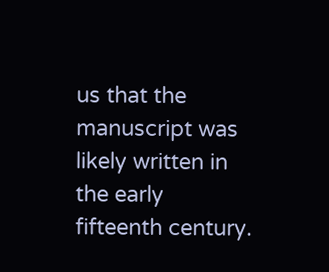us that the manuscript was likely written in the early fifteenth century.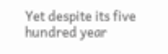Yet despite its five hundred year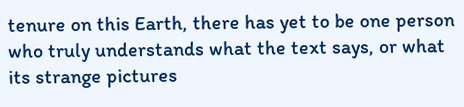tenure on this Earth, there has yet to be one person who truly understands what the text says, or what its strange pictures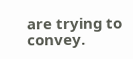are trying to convey.